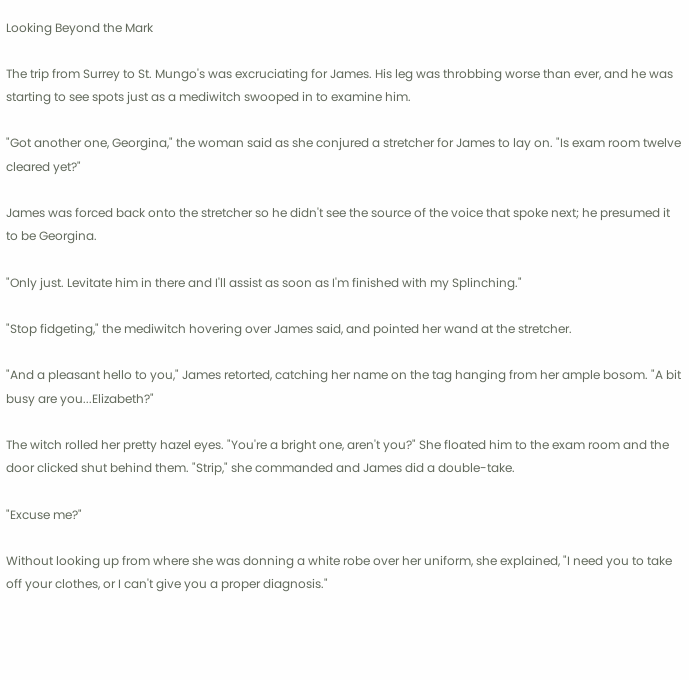Looking Beyond the Mark

The trip from Surrey to St. Mungo's was excruciating for James. His leg was throbbing worse than ever, and he was starting to see spots just as a mediwitch swooped in to examine him.

"Got another one, Georgina," the woman said as she conjured a stretcher for James to lay on. "Is exam room twelve cleared yet?"

James was forced back onto the stretcher so he didn't see the source of the voice that spoke next; he presumed it to be Georgina.

"Only just. Levitate him in there and I'll assist as soon as I'm finished with my Splinching."

"Stop fidgeting," the mediwitch hovering over James said, and pointed her wand at the stretcher.

"And a pleasant hello to you," James retorted, catching her name on the tag hanging from her ample bosom. "A bit busy are you...Elizabeth?"

The witch rolled her pretty hazel eyes. "You're a bright one, aren't you?" She floated him to the exam room and the door clicked shut behind them. "Strip," she commanded and James did a double-take.

"Excuse me?"

Without looking up from where she was donning a white robe over her uniform, she explained, "I need you to take off your clothes, or I can't give you a proper diagnosis."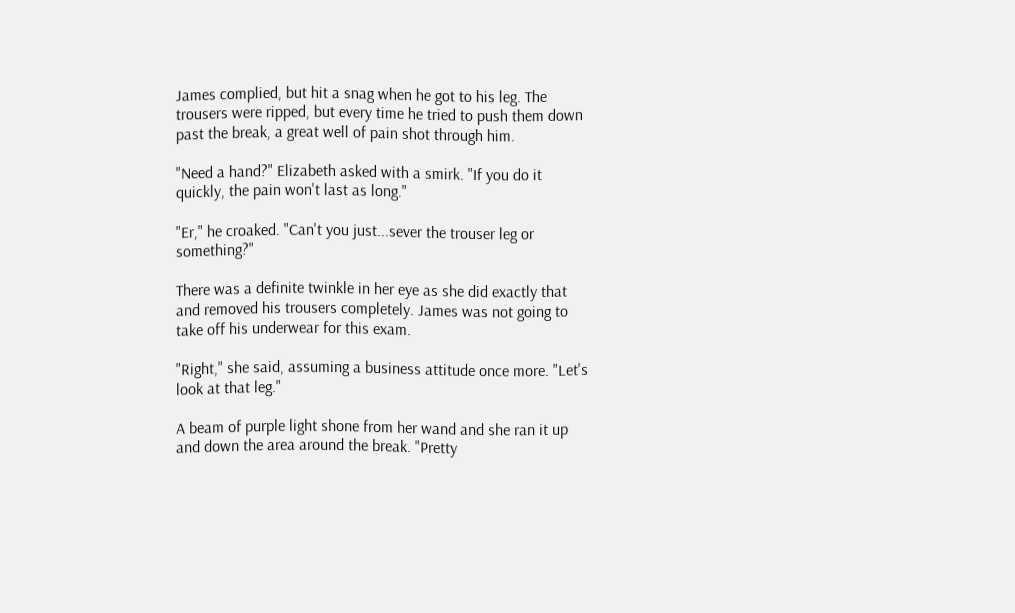James complied, but hit a snag when he got to his leg. The trousers were ripped, but every time he tried to push them down past the break, a great well of pain shot through him.

"Need a hand?" Elizabeth asked with a smirk. "If you do it quickly, the pain won't last as long."

"Er," he croaked. "Can't you just...sever the trouser leg or something?"

There was a definite twinkle in her eye as she did exactly that and removed his trousers completely. James was not going to take off his underwear for this exam.

"Right," she said, assuming a business attitude once more. "Let's look at that leg."

A beam of purple light shone from her wand and she ran it up and down the area around the break. "Pretty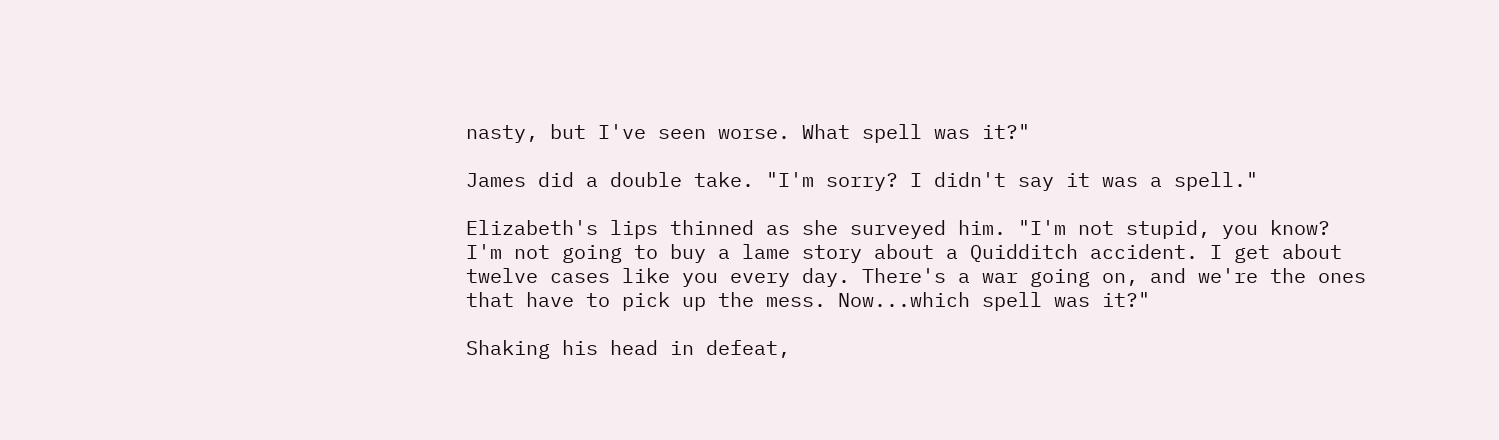nasty, but I've seen worse. What spell was it?"

James did a double take. "I'm sorry? I didn't say it was a spell."

Elizabeth's lips thinned as she surveyed him. "I'm not stupid, you know? I'm not going to buy a lame story about a Quidditch accident. I get about twelve cases like you every day. There's a war going on, and we're the ones that have to pick up the mess. Now...which spell was it?"

Shaking his head in defeat,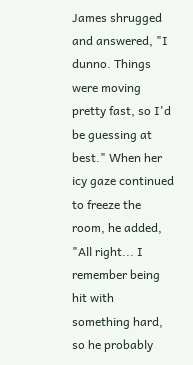James shrugged and answered, "I dunno. Things were moving pretty fast, so I'd be guessing at best." When her icy gaze continued to freeze the room, he added, "All right... I remember being hit with something hard, so he probably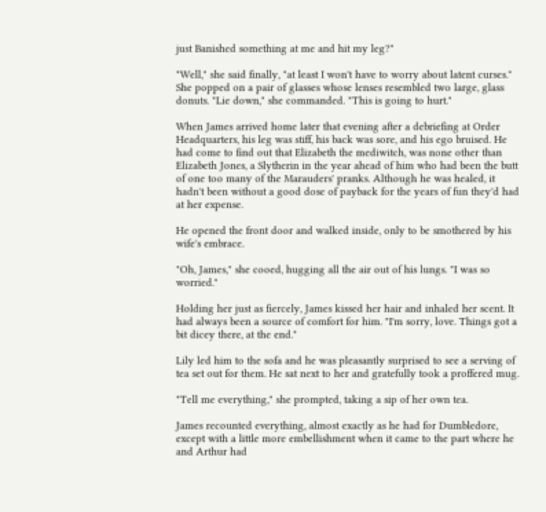just Banished something at me and hit my leg?"

"Well," she said finally, "at least I won't have to worry about latent curses." She popped on a pair of glasses whose lenses resembled two large, glass donuts. "Lie down," she commanded. "This is going to hurt."

When James arrived home later that evening after a debriefing at Order Headquarters, his leg was stiff, his back was sore, and his ego bruised. He had come to find out that Elizabeth the mediwitch, was none other than Elizabeth Jones, a Slytherin in the year ahead of him who had been the butt of one too many of the Marauders' pranks. Although he was healed, it hadn't been without a good dose of payback for the years of fun they'd had at her expense.

He opened the front door and walked inside, only to be smothered by his wife's embrace.

"Oh, James," she cooed, hugging all the air out of his lungs. "I was so worried."

Holding her just as fiercely, James kissed her hair and inhaled her scent. It had always been a source of comfort for him. "I'm sorry, love. Things got a bit dicey there, at the end."

Lily led him to the sofa and he was pleasantly surprised to see a serving of tea set out for them. He sat next to her and gratefully took a proffered mug.

"Tell me everything," she prompted, taking a sip of her own tea.

James recounted everything, almost exactly as he had for Dumbledore, except with a little more embellishment when it came to the part where he and Arthur had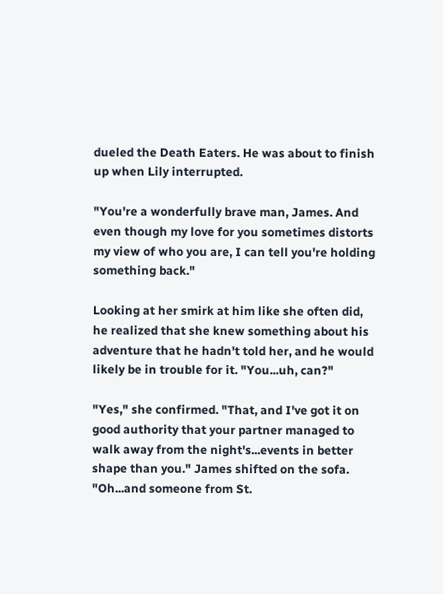dueled the Death Eaters. He was about to finish up when Lily interrupted.

"You're a wonderfully brave man, James. And even though my love for you sometimes distorts my view of who you are, I can tell you're holding something back."

Looking at her smirk at him like she often did, he realized that she knew something about his adventure that he hadn't told her, and he would likely be in trouble for it. "You...uh, can?"

"Yes," she confirmed. "That, and I've got it on good authority that your partner managed to walk away from the night's...events in better shape than you." James shifted on the sofa. "Oh...and someone from St.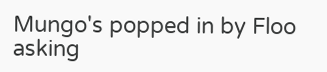Mungo's popped in by Floo asking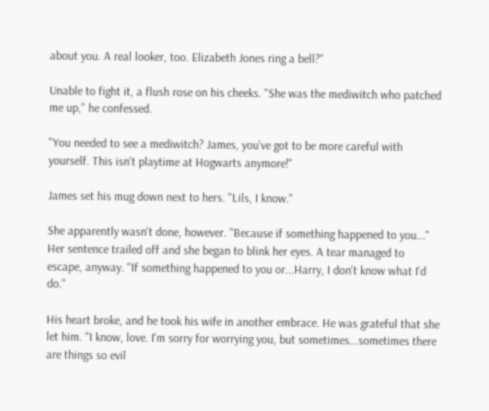about you. A real looker, too. Elizabeth Jones ring a bell?"

Unable to fight it, a flush rose on his cheeks. "She was the mediwitch who patched me up," he confessed.

"You needed to see a mediwitch? James, you've got to be more careful with yourself. This isn't playtime at Hogwarts anymore!"

James set his mug down next to hers. "Lils, I know."

She apparently wasn't done, however. "Because if something happened to you..." Her sentence trailed off and she began to blink her eyes. A tear managed to escape, anyway. "If something happened to you or...Harry, I don't know what I'd do."

His heart broke, and he took his wife in another embrace. He was grateful that she let him. "I know, love. I'm sorry for worrying you, but sometimes...sometimes there are things so evil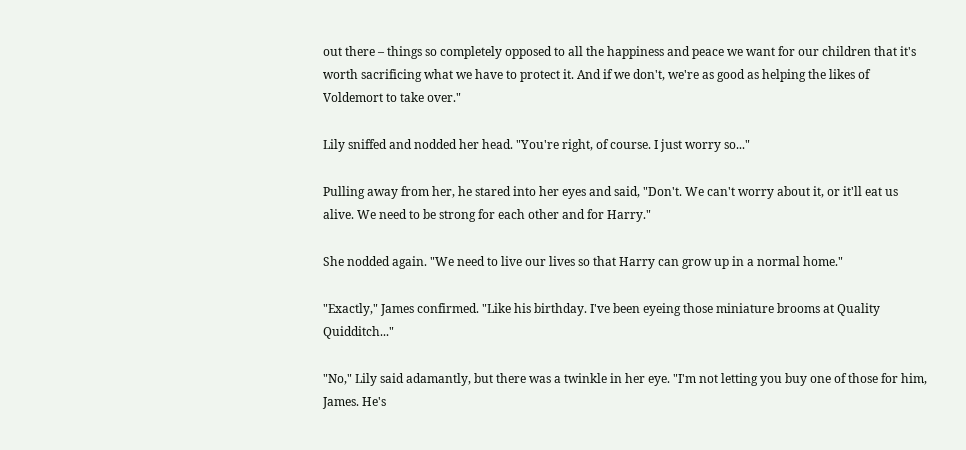out there – things so completely opposed to all the happiness and peace we want for our children that it's worth sacrificing what we have to protect it. And if we don't, we're as good as helping the likes of Voldemort to take over."

Lily sniffed and nodded her head. "You're right, of course. I just worry so..."

Pulling away from her, he stared into her eyes and said, "Don't. We can't worry about it, or it'll eat us alive. We need to be strong for each other and for Harry."

She nodded again. "We need to live our lives so that Harry can grow up in a normal home."

"Exactly," James confirmed. "Like his birthday. I've been eyeing those miniature brooms at Quality Quidditch..."

"No," Lily said adamantly, but there was a twinkle in her eye. "I'm not letting you buy one of those for him, James. He's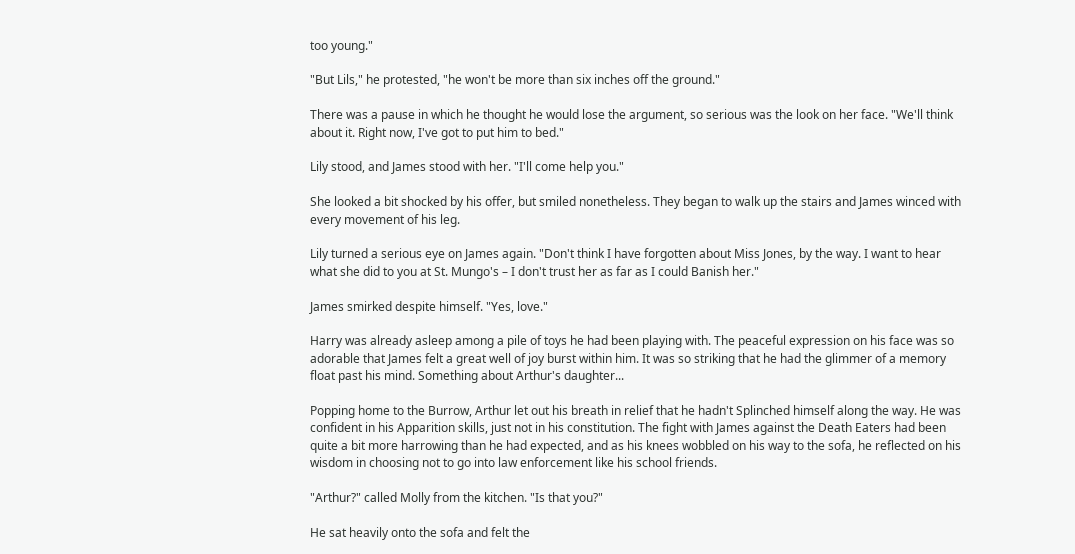too young."

"But Lils," he protested, "he won't be more than six inches off the ground."

There was a pause in which he thought he would lose the argument, so serious was the look on her face. "We'll think about it. Right now, I've got to put him to bed."

Lily stood, and James stood with her. "I'll come help you."

She looked a bit shocked by his offer, but smiled nonetheless. They began to walk up the stairs and James winced with every movement of his leg.

Lily turned a serious eye on James again. "Don't think I have forgotten about Miss Jones, by the way. I want to hear what she did to you at St. Mungo's – I don't trust her as far as I could Banish her."

James smirked despite himself. "Yes, love."

Harry was already asleep among a pile of toys he had been playing with. The peaceful expression on his face was so adorable that James felt a great well of joy burst within him. It was so striking that he had the glimmer of a memory float past his mind. Something about Arthur's daughter...

Popping home to the Burrow, Arthur let out his breath in relief that he hadn't Splinched himself along the way. He was confident in his Apparition skills, just not in his constitution. The fight with James against the Death Eaters had been quite a bit more harrowing than he had expected, and as his knees wobbled on his way to the sofa, he reflected on his wisdom in choosing not to go into law enforcement like his school friends.

"Arthur?" called Molly from the kitchen. "Is that you?"

He sat heavily onto the sofa and felt the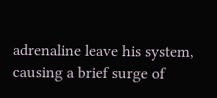adrenaline leave his system, causing a brief surge of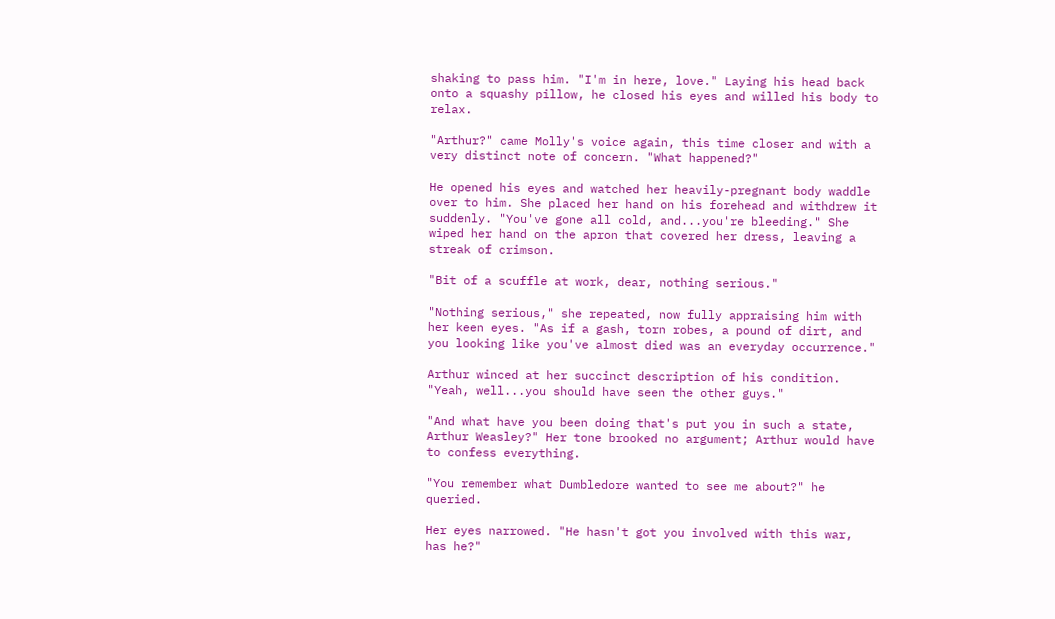shaking to pass him. "I'm in here, love." Laying his head back onto a squashy pillow, he closed his eyes and willed his body to relax.

"Arthur?" came Molly's voice again, this time closer and with a very distinct note of concern. "What happened?"

He opened his eyes and watched her heavily-pregnant body waddle over to him. She placed her hand on his forehead and withdrew it suddenly. "You've gone all cold, and...you're bleeding." She wiped her hand on the apron that covered her dress, leaving a streak of crimson.

"Bit of a scuffle at work, dear, nothing serious."

"Nothing serious," she repeated, now fully appraising him with her keen eyes. "As if a gash, torn robes, a pound of dirt, and you looking like you've almost died was an everyday occurrence."

Arthur winced at her succinct description of his condition. "Yeah, well...you should have seen the other guys."

"And what have you been doing that's put you in such a state, Arthur Weasley?" Her tone brooked no argument; Arthur would have to confess everything.

"You remember what Dumbledore wanted to see me about?" he queried.

Her eyes narrowed. "He hasn't got you involved with this war, has he?"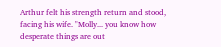Arthur felt his strength return and stood, facing his wife. "Molly... you know how desperate things are out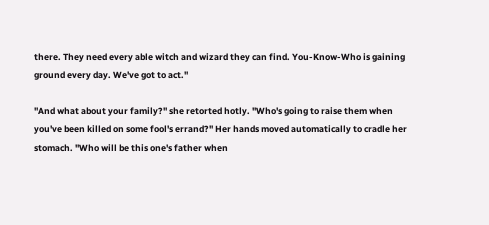there. They need every able witch and wizard they can find. You-Know-Who is gaining ground every day. We've got to act."

"And what about your family?" she retorted hotly. "Who's going to raise them when you've been killed on some fool's errand?" Her hands moved automatically to cradle her stomach. "Who will be this one's father when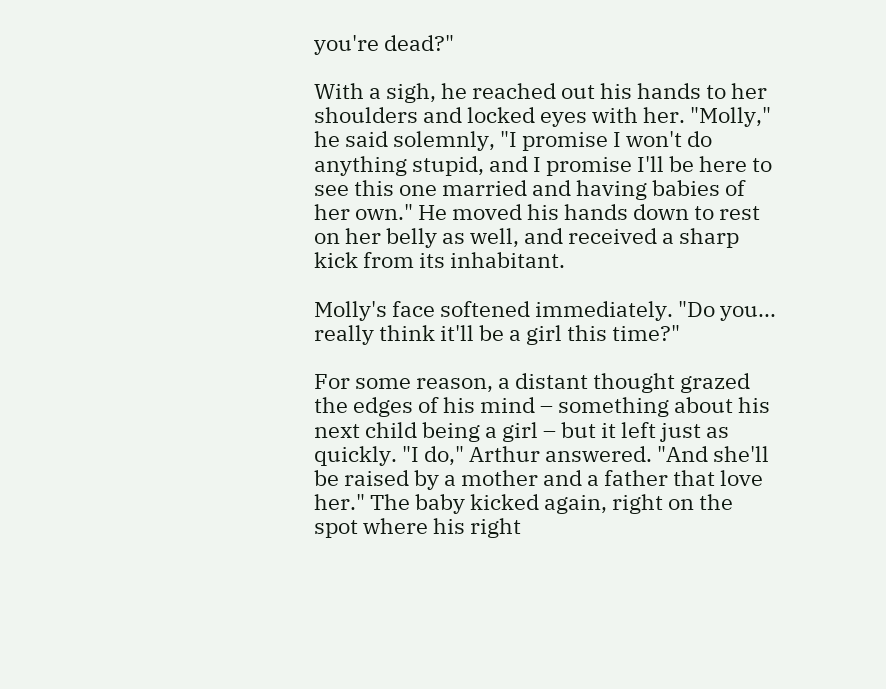you're dead?"

With a sigh, he reached out his hands to her shoulders and locked eyes with her. "Molly," he said solemnly, "I promise I won't do anything stupid, and I promise I'll be here to see this one married and having babies of her own." He moved his hands down to rest on her belly as well, and received a sharp kick from its inhabitant.

Molly's face softened immediately. "Do you... really think it'll be a girl this time?"

For some reason, a distant thought grazed the edges of his mind – something about his next child being a girl – but it left just as quickly. "I do," Arthur answered. "And she'll be raised by a mother and a father that love her." The baby kicked again, right on the spot where his right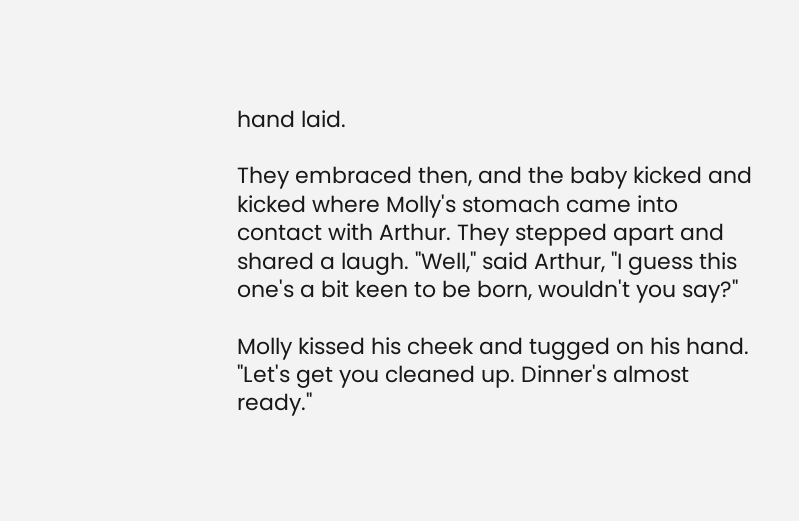hand laid.

They embraced then, and the baby kicked and kicked where Molly's stomach came into contact with Arthur. They stepped apart and shared a laugh. "Well," said Arthur, "I guess this one's a bit keen to be born, wouldn't you say?"

Molly kissed his cheek and tugged on his hand. "Let's get you cleaned up. Dinner's almost ready."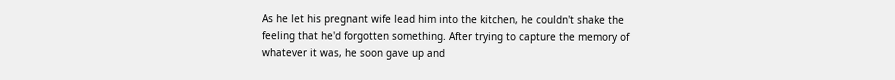As he let his pregnant wife lead him into the kitchen, he couldn't shake the feeling that he'd forgotten something. After trying to capture the memory of whatever it was, he soon gave up and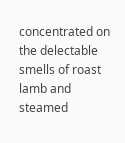concentrated on the delectable smells of roast lamb and steamed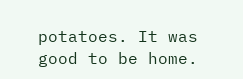potatoes. It was good to be home.